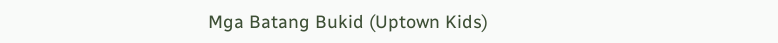Mga Batang Bukid (Uptown Kids)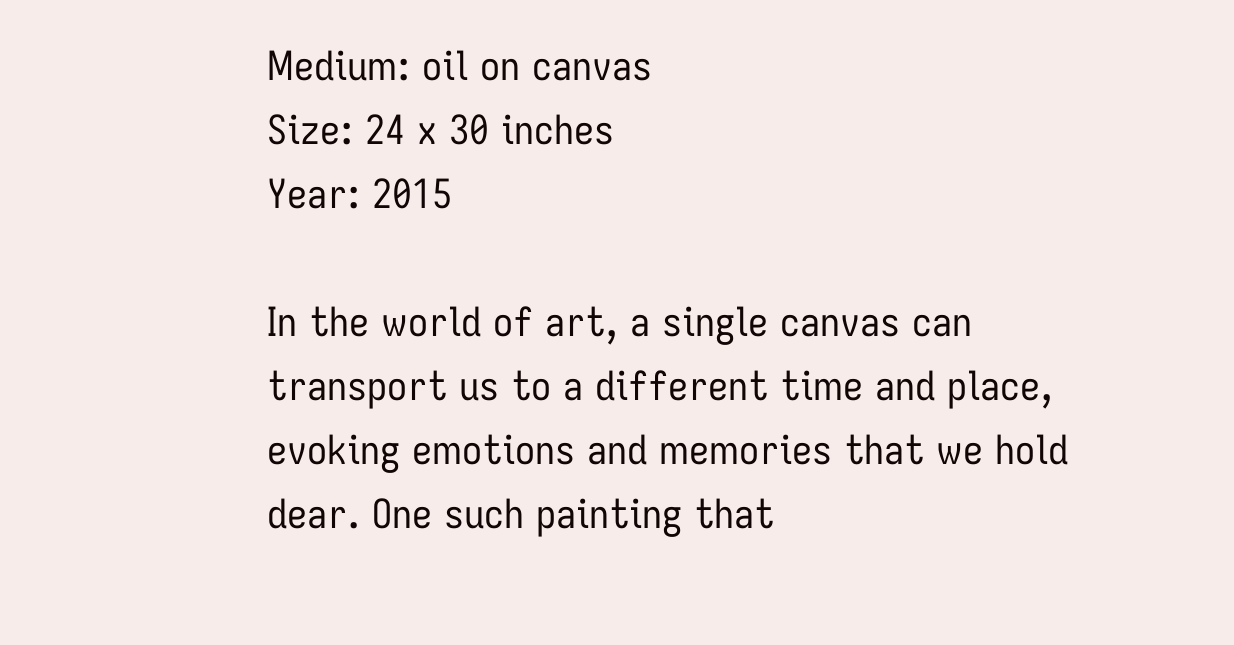Medium: oil on canvas
Size: 24 x 30 inches
Year: 2015

In the world of art, a single canvas can transport us to a different time and place, evoking emotions and memories that we hold dear. One such painting that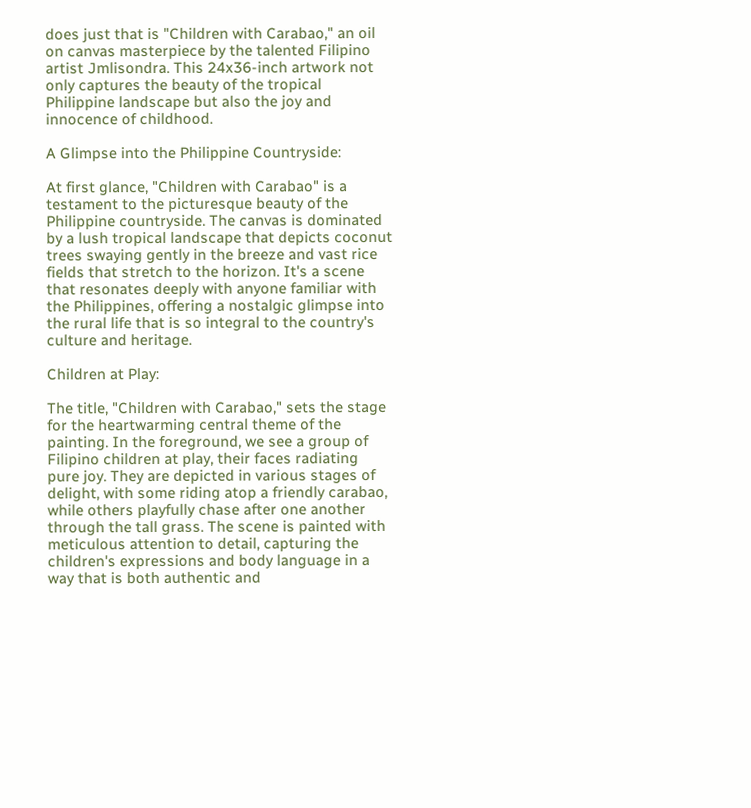does just that is "Children with Carabao," an oil on canvas masterpiece by the talented Filipino artist Jmlisondra. This 24x36-inch artwork not only captures the beauty of the tropical Philippine landscape but also the joy and innocence of childhood.

A Glimpse into the Philippine Countryside:

At first glance, "Children with Carabao" is a testament to the picturesque beauty of the Philippine countryside. The canvas is dominated by a lush tropical landscape that depicts coconut trees swaying gently in the breeze and vast rice fields that stretch to the horizon. It's a scene that resonates deeply with anyone familiar with the Philippines, offering a nostalgic glimpse into the rural life that is so integral to the country's culture and heritage.

Children at Play:

The title, "Children with Carabao," sets the stage for the heartwarming central theme of the painting. In the foreground, we see a group of Filipino children at play, their faces radiating pure joy. They are depicted in various stages of delight, with some riding atop a friendly carabao, while others playfully chase after one another through the tall grass. The scene is painted with meticulous attention to detail, capturing the children's expressions and body language in a way that is both authentic and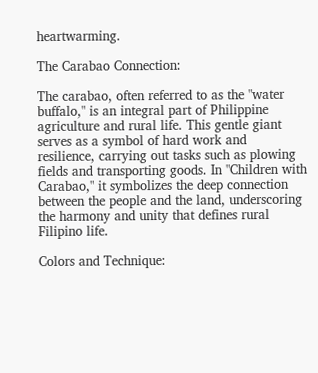heartwarming.

The Carabao Connection:

The carabao, often referred to as the "water buffalo," is an integral part of Philippine agriculture and rural life. This gentle giant serves as a symbol of hard work and resilience, carrying out tasks such as plowing fields and transporting goods. In "Children with Carabao," it symbolizes the deep connection between the people and the land, underscoring the harmony and unity that defines rural Filipino life.

Colors and Technique: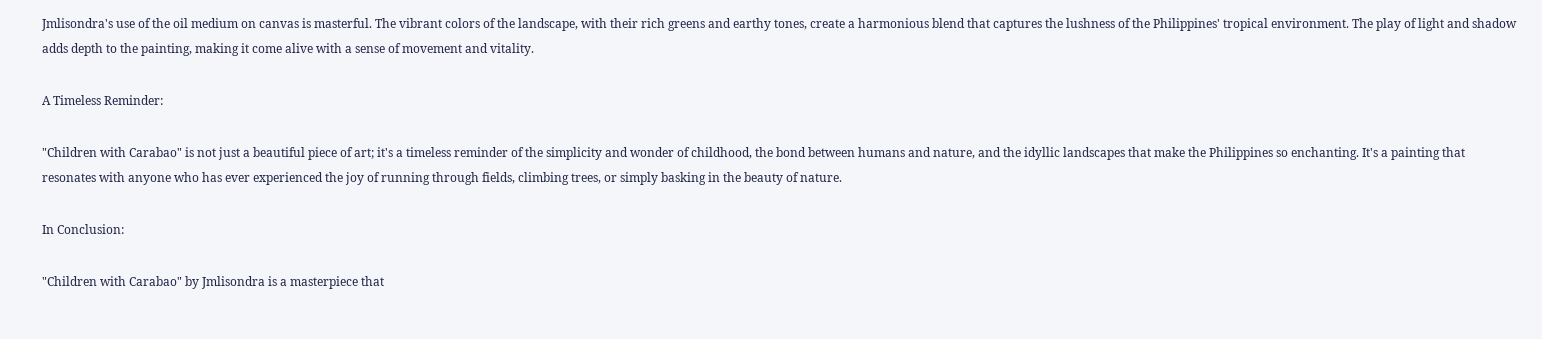Jmlisondra's use of the oil medium on canvas is masterful. The vibrant colors of the landscape, with their rich greens and earthy tones, create a harmonious blend that captures the lushness of the Philippines' tropical environment. The play of light and shadow adds depth to the painting, making it come alive with a sense of movement and vitality.

A Timeless Reminder:

"Children with Carabao" is not just a beautiful piece of art; it's a timeless reminder of the simplicity and wonder of childhood, the bond between humans and nature, and the idyllic landscapes that make the Philippines so enchanting. It's a painting that resonates with anyone who has ever experienced the joy of running through fields, climbing trees, or simply basking in the beauty of nature.

In Conclusion:

"Children with Carabao" by Jmlisondra is a masterpiece that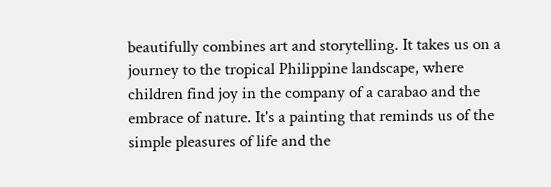beautifully combines art and storytelling. It takes us on a journey to the tropical Philippine landscape, where children find joy in the company of a carabao and the embrace of nature. It's a painting that reminds us of the simple pleasures of life and the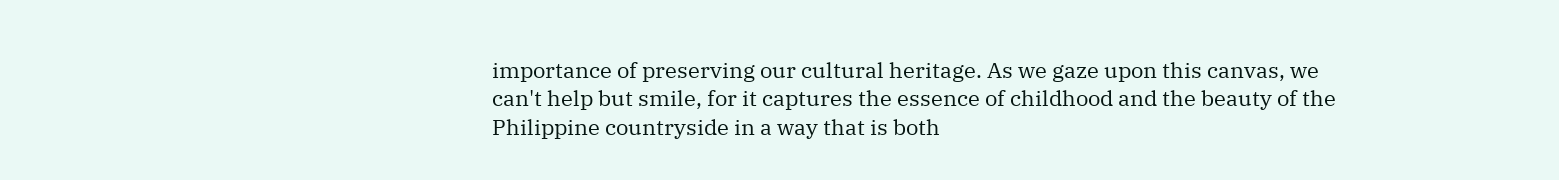importance of preserving our cultural heritage. As we gaze upon this canvas, we can't help but smile, for it captures the essence of childhood and the beauty of the Philippine countryside in a way that is both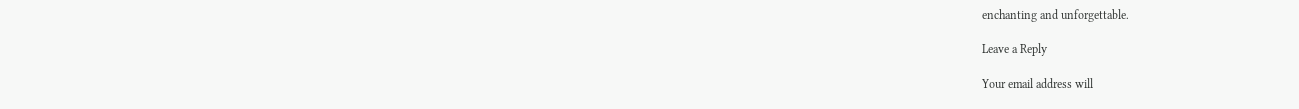enchanting and unforgettable.

Leave a Reply

Your email address will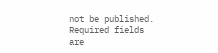not be published. Required fields are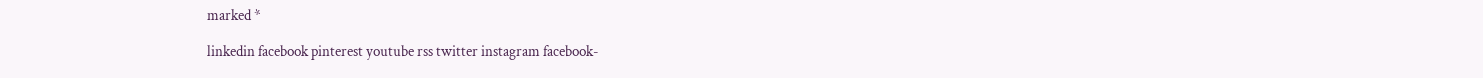marked *

linkedin facebook pinterest youtube rss twitter instagram facebook-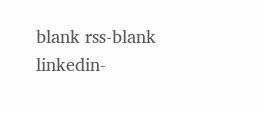blank rss-blank linkedin-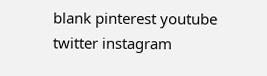blank pinterest youtube twitter instagram